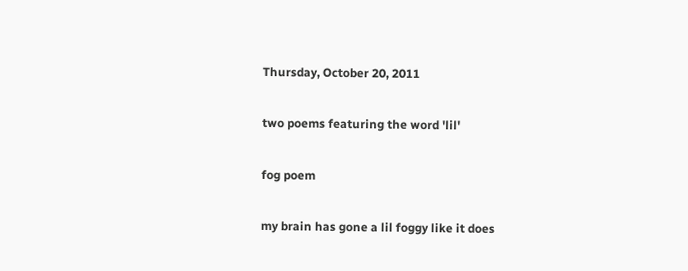Thursday, October 20, 2011

two poems featuring the word 'lil'

fog poem

my brain has gone a lil foggy like it does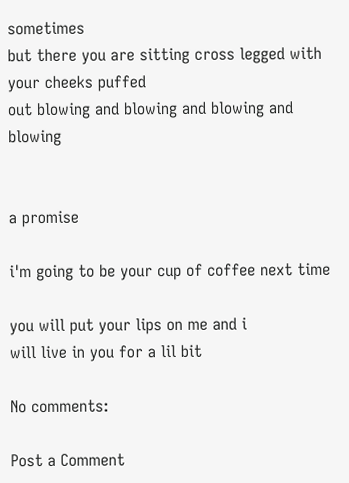sometimes
but there you are sitting cross legged with your cheeks puffed
out blowing and blowing and blowing and blowing


a promise

i'm going to be your cup of coffee next time

you will put your lips on me and i
will live in you for a lil bit

No comments:

Post a Comment